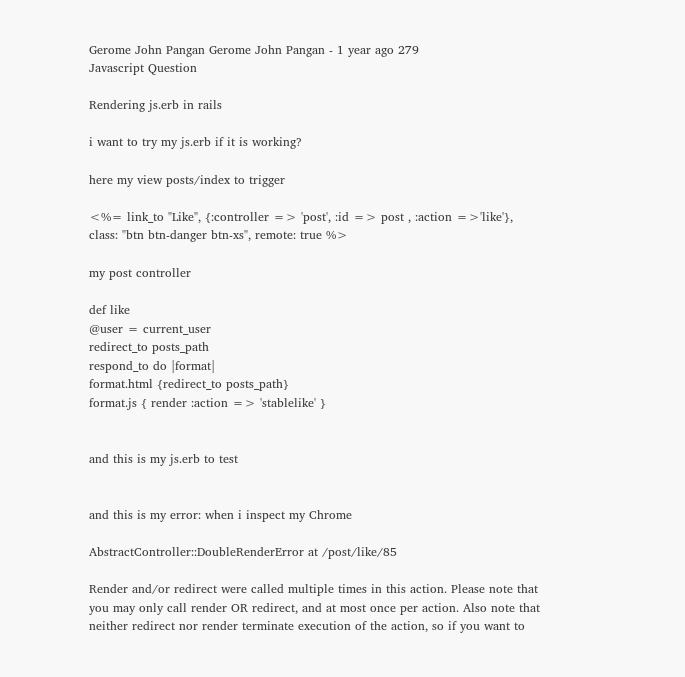Gerome John Pangan Gerome John Pangan - 1 year ago 279
Javascript Question

Rendering js.erb in rails

i want to try my js.erb if it is working?

here my view posts/index to trigger

<%= link_to "Like", {:controller => 'post', :id => post , :action =>'like'}, class: "btn btn-danger btn-xs", remote: true %>

my post controller

def like
@user = current_user
redirect_to posts_path
respond_to do |format|
format.html {redirect_to posts_path}
format.js { render :action => 'stablelike' }


and this is my js.erb to test


and this is my error: when i inspect my Chrome

AbstractController::DoubleRenderError at /post/like/85

Render and/or redirect were called multiple times in this action. Please note that you may only call render OR redirect, and at most once per action. Also note that neither redirect nor render terminate execution of the action, so if you want to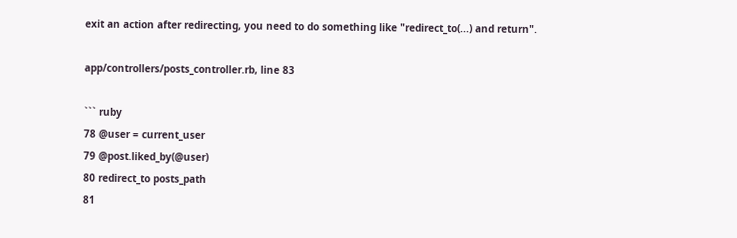exit an action after redirecting, you need to do something like "redirect_to(...) and return".

app/controllers/posts_controller.rb, line 83

``` ruby
78 @user = current_user
79 @post.liked_by(@user)
80 redirect_to posts_path
81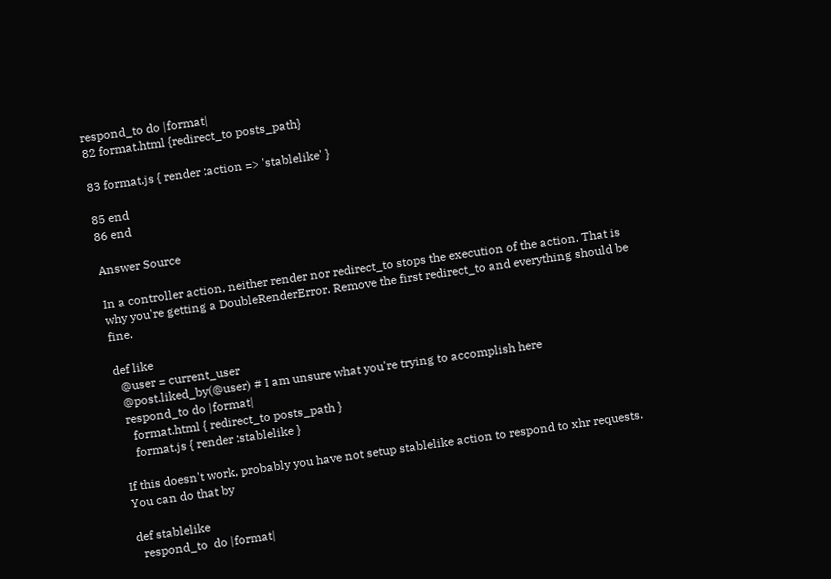respond_to do |format|
82 format.html {redirect_to posts_path}

83 format.js { render :action => 'stablelike' }

85 end
86 end

Answer Source

In a controller action, neither render nor redirect_to stops the execution of the action. That is why you're getting a DoubleRenderError. Remove the first redirect_to and everything should be fine.

def like
  @user = current_user
  @post.liked_by(@user) # I am unsure what you're trying to accomplish here
  respond_to do |format|
    format.html { redirect_to posts_path }
    format.js { render :stablelike }

If this doesn't work, probably you have not setup stablelike action to respond to xhr requests. You can do that by

def stablelike
  respond_to  do |format|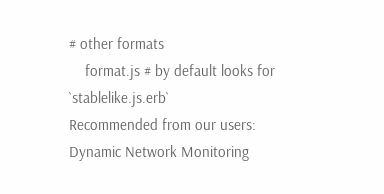# other formats
    format.js # by default looks for `stablelike.js.erb`
Recommended from our users: Dynamic Network Monitoring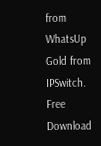from WhatsUp Gold from IPSwitch. Free Download